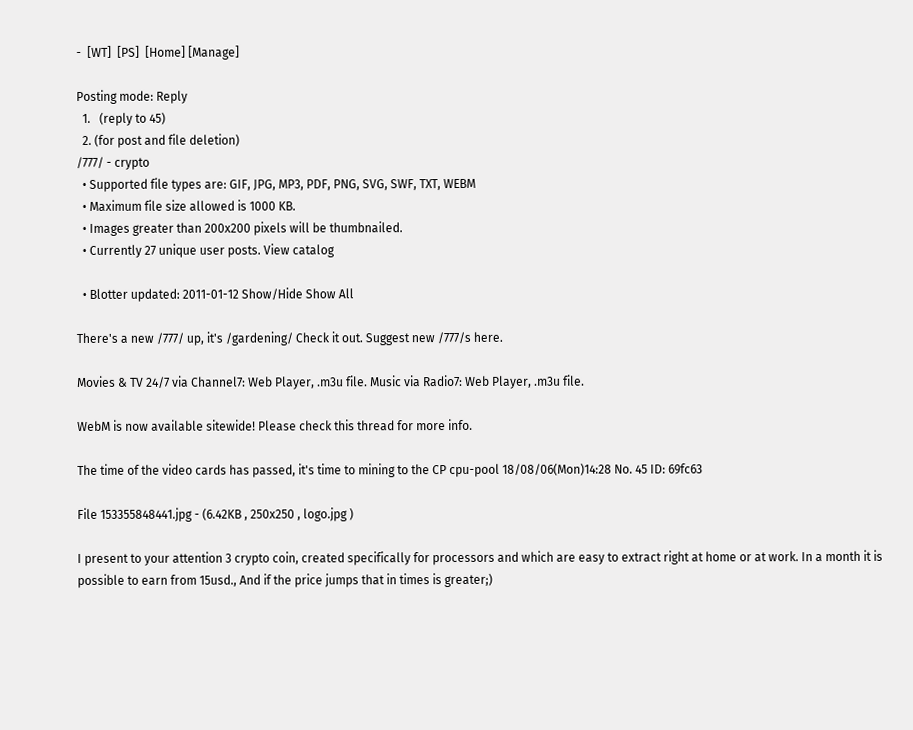-  [WT]  [PS]  [Home] [Manage]

Posting mode: Reply
  1.   (reply to 45)
  2. (for post and file deletion)
/777/ - crypto
  • Supported file types are: GIF, JPG, MP3, PDF, PNG, SVG, SWF, TXT, WEBM
  • Maximum file size allowed is 1000 KB.
  • Images greater than 200x200 pixels will be thumbnailed.
  • Currently 27 unique user posts. View catalog

  • Blotter updated: 2011-01-12 Show/Hide Show All

There's a new /777/ up, it's /gardening/ Check it out. Suggest new /777/s here.

Movies & TV 24/7 via Channel7: Web Player, .m3u file. Music via Radio7: Web Player, .m3u file.

WebM is now available sitewide! Please check this thread for more info.

The time of the video cards has passed, it's time to mining to the CP cpu-pool 18/08/06(Mon)14:28 No. 45 ID: 69fc63

File 153355848441.jpg - (6.42KB , 250x250 , logo.jpg )

I present to your attention 3 crypto coin, created specifically for processors and which are easy to extract right at home or at work. In a month it is possible to earn from 15usd., And if the price jumps that in times is greater;)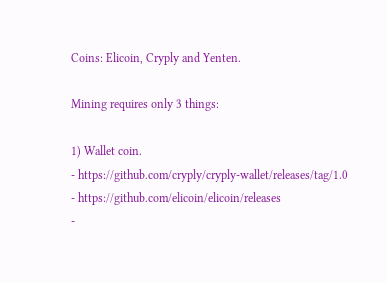Coins: Elicoin, Cryply and Yenten.

Mining requires only 3 things:

1) Wallet coin.
- https://github.com/cryply/cryply-wallet/releases/tag/1.0
- https://github.com/elicoin/elicoin/releases
-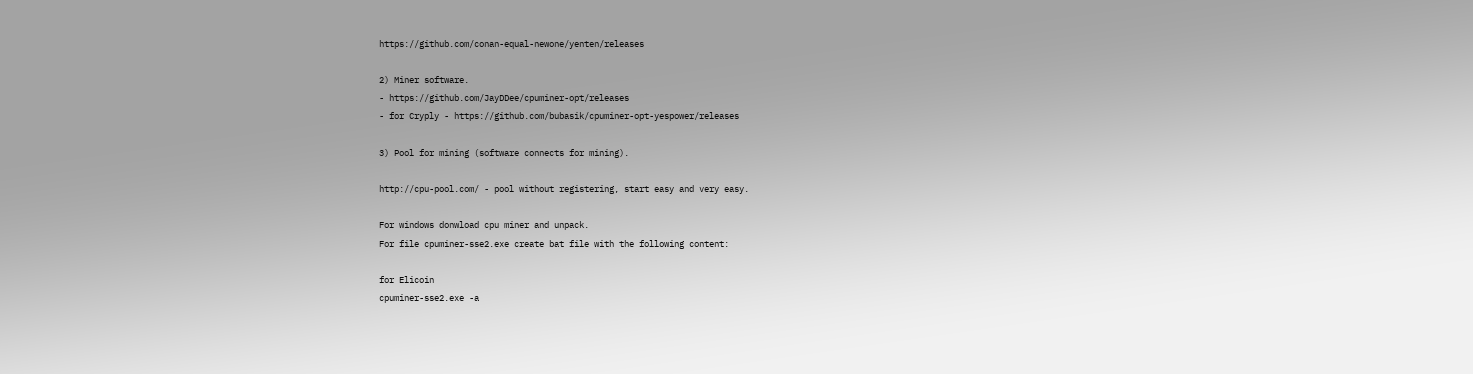https://github.com/conan-equal-newone/yenten/releases

2) Miner software.
- https://github.com/JayDDee/cpuminer-opt/releases
- for Cryply - https://github.com/bubasik/cpuminer-opt-yespower/releases

3) Pool for mining (software connects for mining).

http://cpu-pool.com/ - pool without registering, start easy and very easy.

For windows donwload cpu miner and unpack.
For file cpuminer-sse2.exe create bat file with the following content:

for Elicoin
cpuminer-sse2.exe -a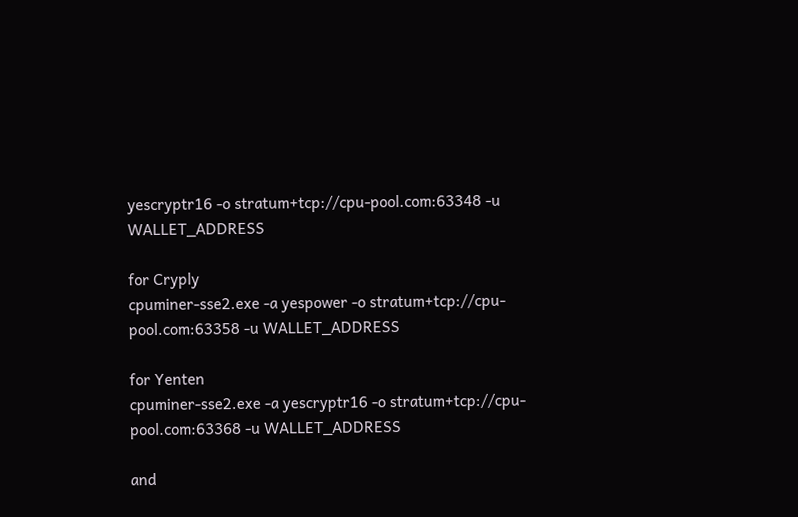yescryptr16 -o stratum+tcp://cpu-pool.com:63348 -u WALLET_ADDRESS

for Cryply
cpuminer-sse2.exe -a yespower -o stratum+tcp://cpu-pool.com:63358 -u WALLET_ADDRESS

for Yenten
cpuminer-sse2.exe -a yescryptr16 -o stratum+tcp://cpu-pool.com:63368 -u WALLET_ADDRESS

and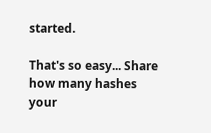started.

That's so easy... Share how many hashes your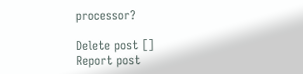processor?

Delete post []
Report post